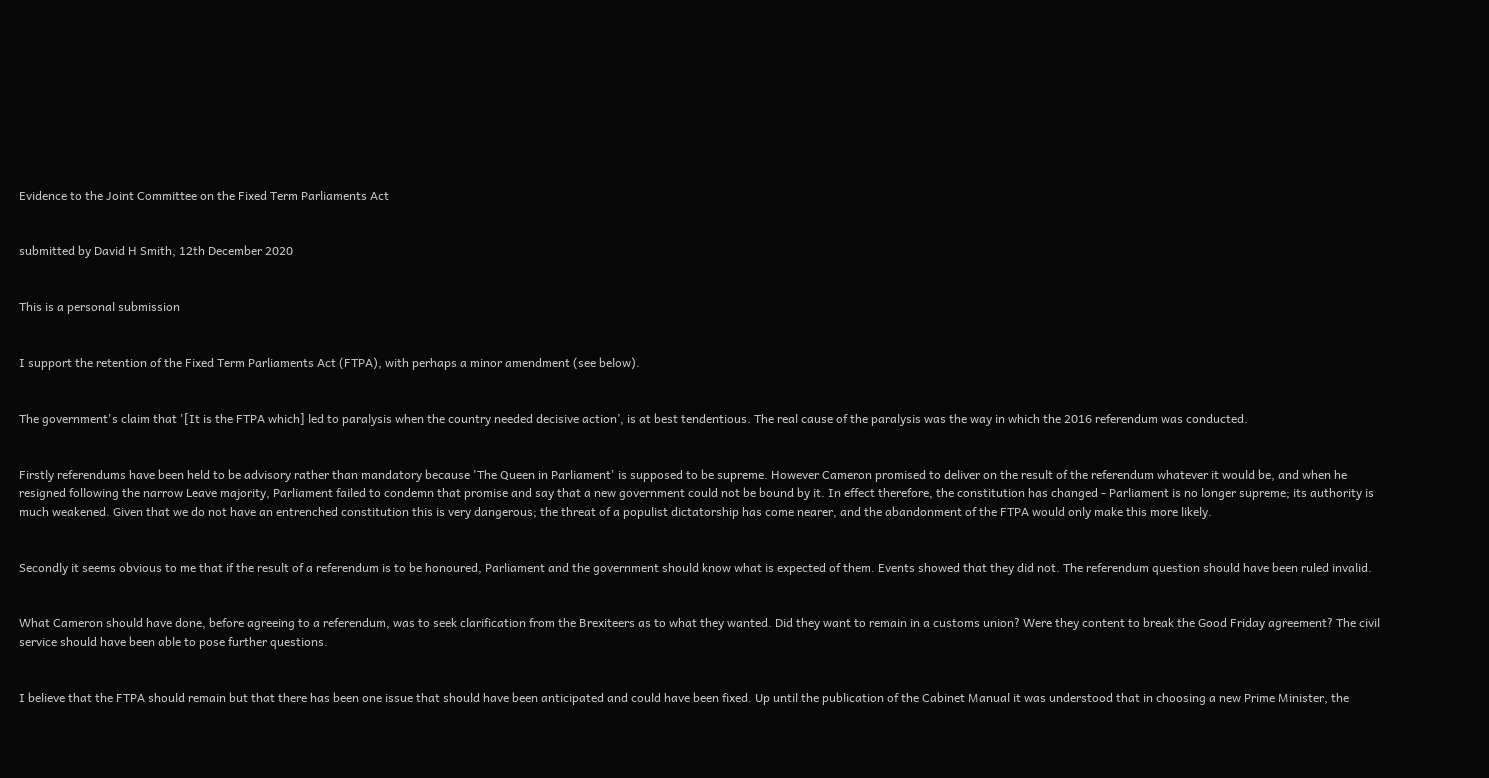Evidence to the Joint Committee on the Fixed Term Parliaments Act


submitted by David H Smith, 12th December 2020


This is a personal submission


I support the retention of the Fixed Term Parliaments Act (FTPA), with perhaps a minor amendment (see below).


The government's claim that '[It is the FTPA which] led to paralysis when the country needed decisive action’, is at best tendentious. The real cause of the paralysis was the way in which the 2016 referendum was conducted.


Firstly referendums have been held to be advisory rather than mandatory because 'The Queen in Parliament' is supposed to be supreme. However Cameron promised to deliver on the result of the referendum whatever it would be, and when he resigned following the narrow Leave majority, Parliament failed to condemn that promise and say that a new government could not be bound by it. In effect therefore, the constitution has changed - Parliament is no longer supreme; its authority is much weakened. Given that we do not have an entrenched constitution this is very dangerous; the threat of a populist dictatorship has come nearer, and the abandonment of the FTPA would only make this more likely.


Secondly it seems obvious to me that if the result of a referendum is to be honoured, Parliament and the government should know what is expected of them. Events showed that they did not. The referendum question should have been ruled invalid.


What Cameron should have done, before agreeing to a referendum, was to seek clarification from the Brexiteers as to what they wanted. Did they want to remain in a customs union? Were they content to break the Good Friday agreement? The civil service should have been able to pose further questions.


I believe that the FTPA should remain but that there has been one issue that should have been anticipated and could have been fixed. Up until the publication of the Cabinet Manual it was understood that in choosing a new Prime Minister, the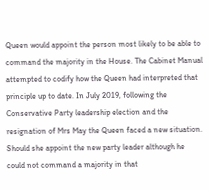Queen would appoint the person most likely to be able to command the majority in the House. The Cabinet Manual attempted to codify how the Queen had interpreted that principle up to date. In July 2019, following the Conservative Party leadership election and the resignation of Mrs May the Queen faced a new situation. Should she appoint the new party leader although he could not command a majority in that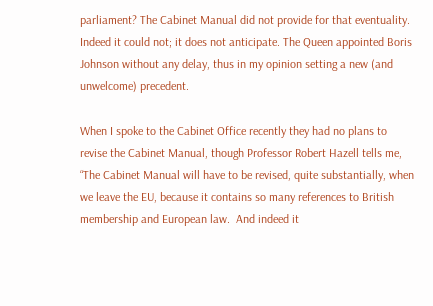parliament? The Cabinet Manual did not provide for that eventuality. Indeed it could not; it does not anticipate. The Queen appointed Boris Johnson without any delay, thus in my opinion setting a new (and unwelcome) precedent.

When I spoke to the Cabinet Office recently they had no plans to revise the Cabinet Manual, though Professor Robert Hazell tells me, “The Cabinet Manual will have to be revised, quite substantially, when we leave the EU, because it contains so many references to British membership and European law.  And indeed it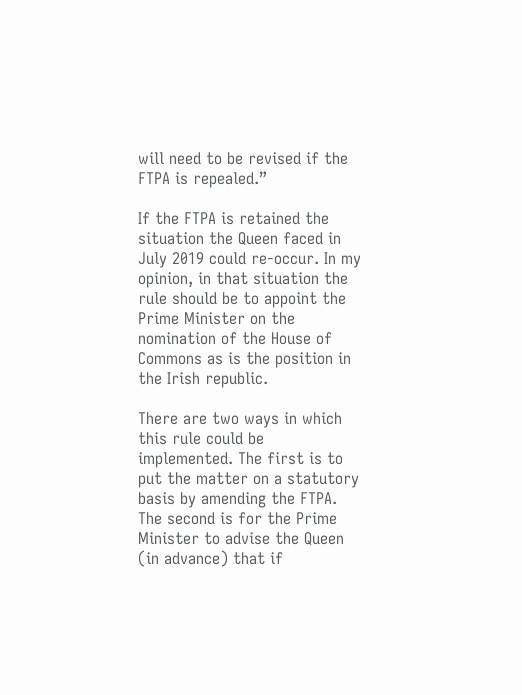will need to be revised if the FTPA is repealed.”

If the FTPA is retained the situation the Queen faced in July 2019 could re-occur. In my opinion, in that situation the rule should be to appoint the Prime Minister on the nomination of the House of Commons as is the position in the Irish republic.

There are two ways in which this rule could be implemented. The first is to put the matter on a statutory basis by amending the FTPA. The second is for the Prime Minister to advise the Queen (in advance) that if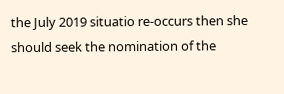the July 2019 situatio re-occurs then she should seek the nomination of the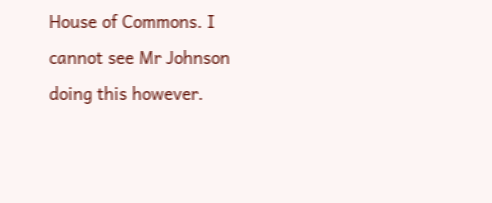House of Commons. I cannot see Mr Johnson doing this however.